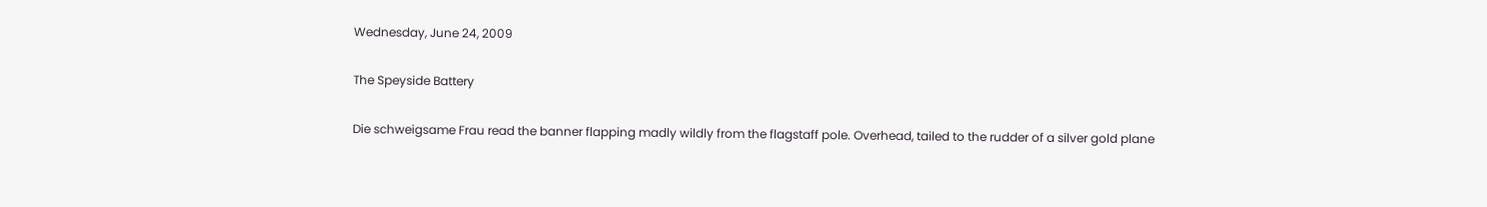Wednesday, June 24, 2009

The Speyside Battery

Die schweigsame Frau read the banner flapping madly wildly from the flagstaff pole. Overhead, tailed to the rudder of a silver gold plane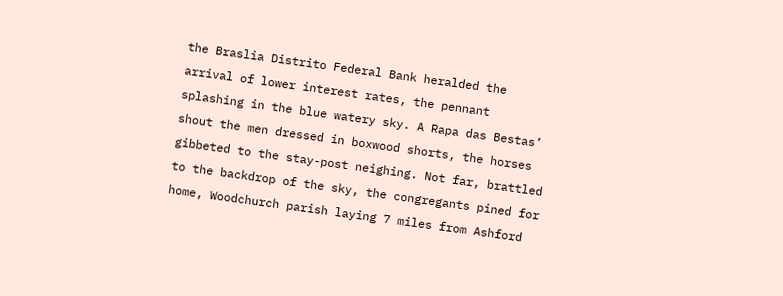the Braslia Distrito Federal Bank heralded the arrival of lower interest rates, the pennant splashing in the blue watery sky. A Rapa das Bestas’ shout the men dressed in boxwood shorts, the horses gibbeted to the stay-post neighing. Not far, brattled to the backdrop of the sky, the congregants pined for home, Woodchurch parish laying 7 miles from Ashford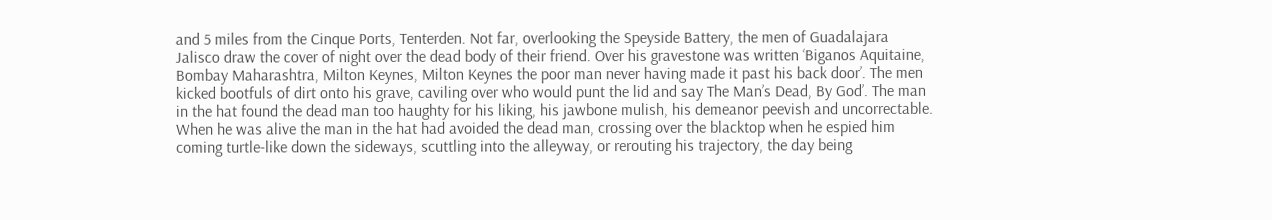and 5 miles from the Cinque Ports, Tenterden. Not far, overlooking the Speyside Battery, the men of Guadalajara Jalisco draw the cover of night over the dead body of their friend. Over his gravestone was written ‘Biganos Aquitaine, Bombay Maharashtra, Milton Keynes, Milton Keynes the poor man never having made it past his back door’. The men kicked bootfuls of dirt onto his grave, caviling over who would punt the lid and say The Man’s Dead, By God’. The man in the hat found the dead man too haughty for his liking, his jawbone mulish, his demeanor peevish and uncorrectable. When he was alive the man in the hat had avoided the dead man, crossing over the blacktop when he espied him coming turtle-like down the sideways, scuttling into the alleyway, or rerouting his trajectory, the day being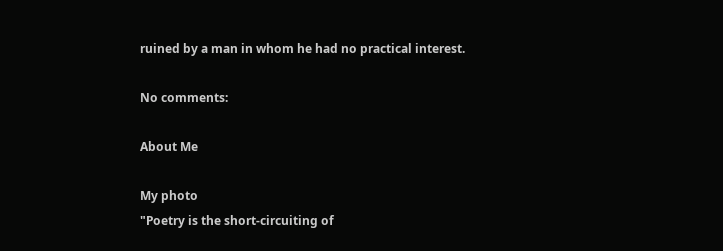ruined by a man in whom he had no practical interest.

No comments:

About Me

My photo
"Poetry is the short-circuiting of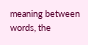meaning between words, the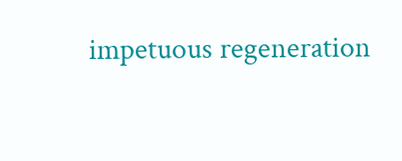impetuous regeneration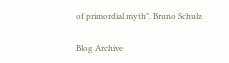of primordial myth". Bruno Schulz

Blog Archive